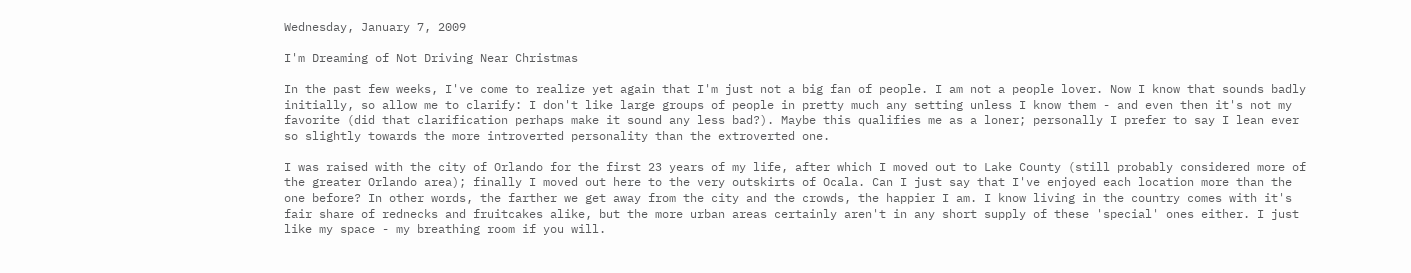Wednesday, January 7, 2009

I'm Dreaming of Not Driving Near Christmas

In the past few weeks, I've come to realize yet again that I'm just not a big fan of people. I am not a people lover. Now I know that sounds badly initially, so allow me to clarify: I don't like large groups of people in pretty much any setting unless I know them - and even then it's not my favorite (did that clarification perhaps make it sound any less bad?). Maybe this qualifies me as a loner; personally I prefer to say I lean ever so slightly towards the more introverted personality than the extroverted one.

I was raised with the city of Orlando for the first 23 years of my life, after which I moved out to Lake County (still probably considered more of the greater Orlando area); finally I moved out here to the very outskirts of Ocala. Can I just say that I've enjoyed each location more than the one before? In other words, the farther we get away from the city and the crowds, the happier I am. I know living in the country comes with it's fair share of rednecks and fruitcakes alike, but the more urban areas certainly aren't in any short supply of these 'special' ones either. I just like my space - my breathing room if you will.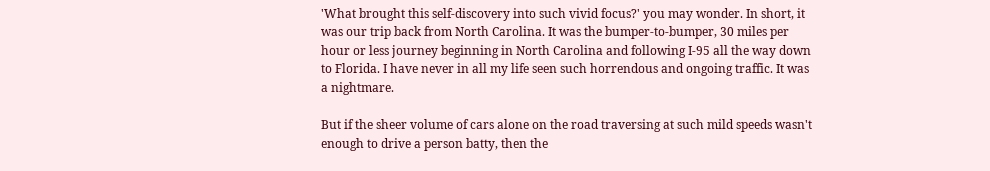'What brought this self-discovery into such vivid focus?' you may wonder. In short, it was our trip back from North Carolina. It was the bumper-to-bumper, 30 miles per hour or less journey beginning in North Carolina and following I-95 all the way down to Florida. I have never in all my life seen such horrendous and ongoing traffic. It was a nightmare.

But if the sheer volume of cars alone on the road traversing at such mild speeds wasn't enough to drive a person batty, then the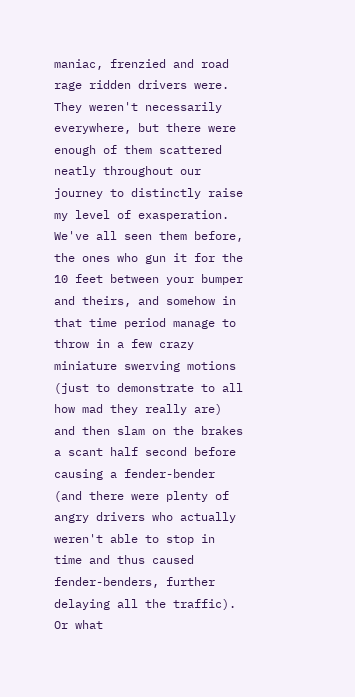maniac, frenzied and road rage ridden drivers were. They weren't necessarily everywhere, but there were enough of them scattered neatly throughout our journey to distinctly raise my level of exasperation. We've all seen them before, the ones who gun it for the 10 feet between your bumper and theirs, and somehow in that time period manage to throw in a few crazy miniature swerving motions (just to demonstrate to all how mad they really are) and then slam on the brakes a scant half second before causing a fender-bender (and there were plenty of angry drivers who actually weren't able to stop in time and thus caused fender-benders, further delaying all the traffic). Or what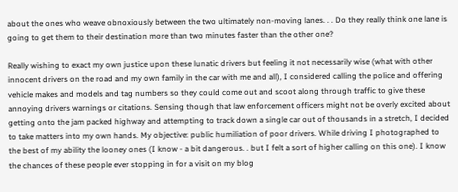about the ones who weave obnoxiously between the two ultimately non-moving lanes. . . Do they really think one lane is going to get them to their destination more than two minutes faster than the other one?

Really wishing to exact my own justice upon these lunatic drivers but feeling it not necessarily wise (what with other innocent drivers on the road and my own family in the car with me and all), I considered calling the police and offering vehicle makes and models and tag numbers so they could come out and scoot along through traffic to give these annoying drivers warnings or citations. Sensing though that law enforcement officers might not be overly excited about getting onto the jam packed highway and attempting to track down a single car out of thousands in a stretch, I decided to take matters into my own hands. My objective: public humiliation of poor drivers. While driving I photographed to the best of my ability the looney ones (I know - a bit dangerous. . but I felt a sort of higher calling on this one). I know the chances of these people ever stopping in for a visit on my blog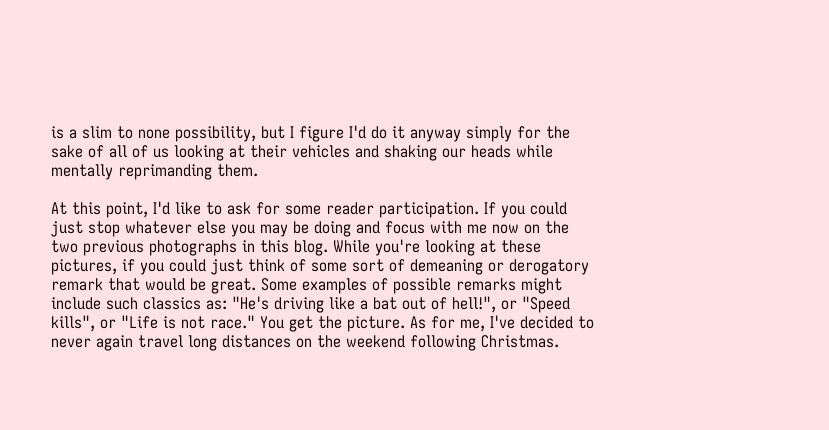is a slim to none possibility, but I figure I'd do it anyway simply for the sake of all of us looking at their vehicles and shaking our heads while mentally reprimanding them.

At this point, I'd like to ask for some reader participation. If you could just stop whatever else you may be doing and focus with me now on the two previous photographs in this blog. While you're looking at these pictures, if you could just think of some sort of demeaning or derogatory remark that would be great. Some examples of possible remarks might include such classics as: "He's driving like a bat out of hell!", or "Speed kills", or "Life is not race." You get the picture. As for me, I've decided to never again travel long distances on the weekend following Christmas.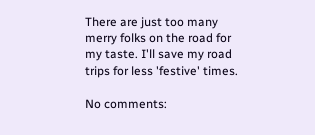There are just too many merry folks on the road for my taste. I'll save my road trips for less 'festive' times.

No comments: